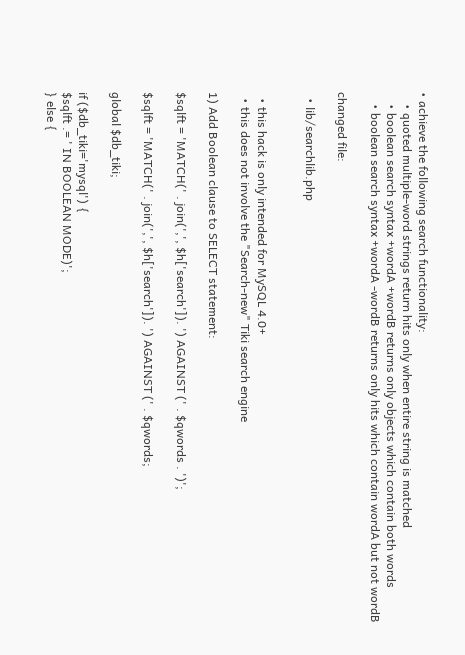• achieve the following search functionality:
    • quoted multiple-word strings return hits only when entire string is matched
    • boolean search syntax +wordA +wordB returns only objects which contain both words
    • boolean search syntax +wordA -wordB returns only hits which contain wordA but not wordB

changed file:

  • lib/searchlib.php


  • this hack is only intended for MySQL 4.0+
  • this does not involve the "Search-new" Tiki search engine

1) Add Boolean clause to SELECT statement:

$sqlft = 'MATCH(' . join(',', $h['search']). ') AGAINST (' . $qwords . ')';

$sqlft = 'MATCH(' . join(',', $h['search']). ') AGAINST (' . $qwords;

global $db_tiki;

if ($db_tiki='mysql') {
$sqlft .= ' IN BOOLEAN MODE)';
} else {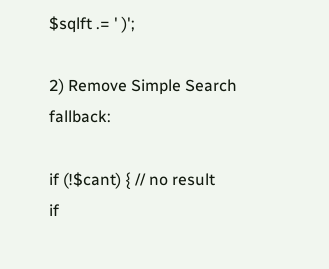$sqlft .= ' )';

2) Remove Simple Search fallback:

if (!$cant) { // no result
if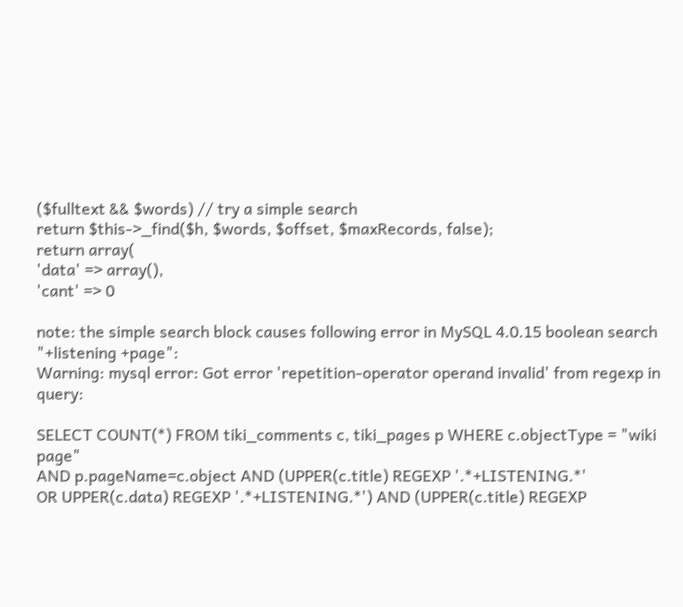($fulltext && $words) // try a simple search
return $this->_find($h, $words, $offset, $maxRecords, false);
return array(
'data' => array(),
'cant' => 0

note: the simple search block causes following error in MySQL 4.0.15 boolean search "+listening +page":
Warning: mysql error: Got error 'repetition-operator operand invalid' from regexp in query:

SELECT COUNT(*) FROM tiki_comments c, tiki_pages p WHERE c.objectType = "wiki page"
AND p.pageName=c.object AND (UPPER(c.title) REGEXP '.*+LISTENING.*'
OR UPPER(c.data) REGEXP '.*+LISTENING.*') AND (UPPER(c.title) REGEXP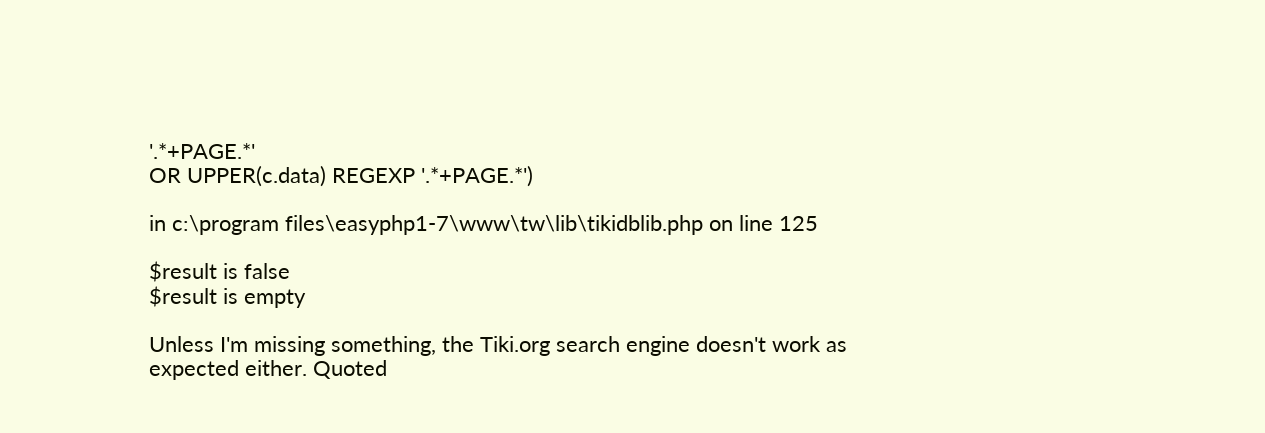'.*+PAGE.*'
OR UPPER(c.data) REGEXP '.*+PAGE.*')

in c:\program files\easyphp1-7\www\tw\lib\tikidblib.php on line 125

$result is false
$result is empty

Unless I'm missing something, the Tiki.org search engine doesn't work as expected either. Quoted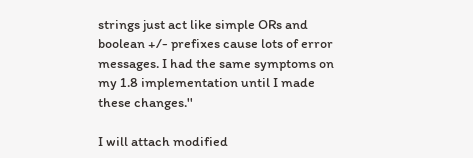strings just act like simple ORs and boolean +/- prefixes cause lots of error messages. I had the same symptoms on my 1.8 implementation until I made these changes.''

I will attach modified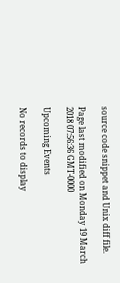source code snippet and Unix diff file.

Page last modified on Monday 19 March 2018 07:56:36 GMT-0000

Upcoming Events

No records to display